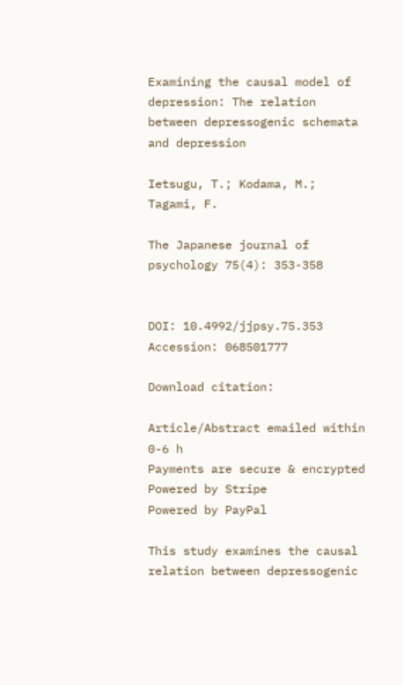Examining the causal model of depression: The relation between depressogenic schemata and depression

Ietsugu, T.; Kodama, M.; Tagami, F.

The Japanese journal of psychology 75(4): 353-358


DOI: 10.4992/jjpsy.75.353
Accession: 068501777

Download citation:

Article/Abstract emailed within 0-6 h
Payments are secure & encrypted
Powered by Stripe
Powered by PayPal

This study examines the causal relation between depressogenic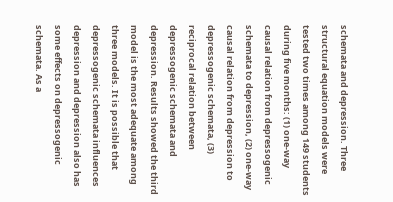schemata and depression. Three structural equation models were tested two times among 149 students during five months: (1) one-way causal relation from depressogenic schemata to depression, (2) one-way causal relation from depression to depressogenic schemata, (3) reciprocal relation between depressogenic schemata and depression. Results showed the third model is the most adequate among three models. It is possible that depressogenic schemata influences depression and depression also has some effects on depressogenic schemata. As a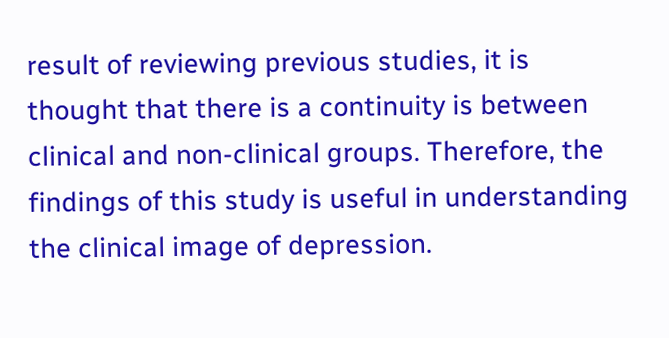result of reviewing previous studies, it is thought that there is a continuity is between clinical and non-clinical groups. Therefore, the findings of this study is useful in understanding the clinical image of depression.